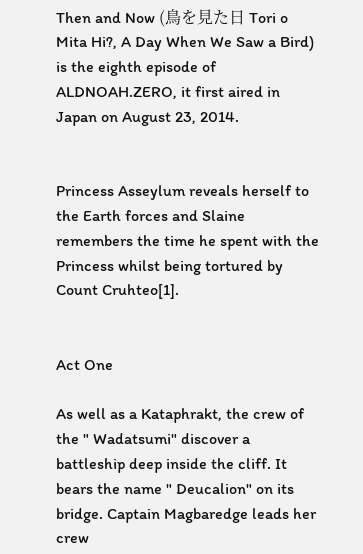Then and Now (鳥を見た日 Tori o Mita Hi?, A Day When We Saw a Bird) is the eighth episode of ALDNOAH.ZERO, it first aired in Japan on August 23, 2014.


Princess Asseylum reveals herself to the Earth forces and Slaine remembers the time he spent with the Princess whilst being tortured by Count Cruhteo[1].


Act One

As well as a Kataphrakt, the crew of the " Wadatsumi" discover a battleship deep inside the cliff. It bears the name " Deucalion" on its bridge. Captain Magbaredge leads her crew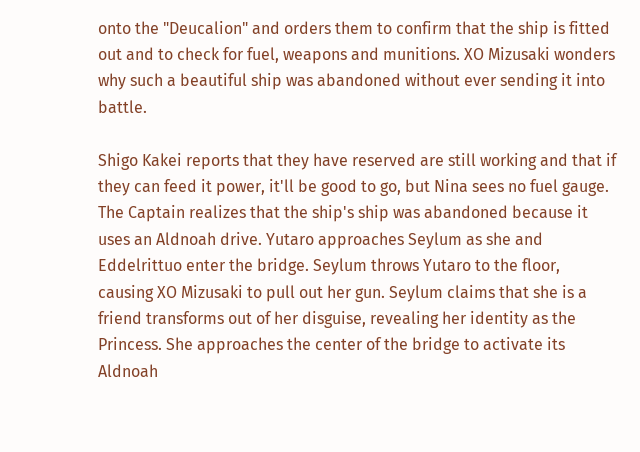onto the "Deucalion" and orders them to confirm that the ship is fitted out and to check for fuel, weapons and munitions. XO Mizusaki wonders why such a beautiful ship was abandoned without ever sending it into battle.

Shigo Kakei reports that they have reserved are still working and that if they can feed it power, it'll be good to go, but Nina sees no fuel gauge. The Captain realizes that the ship's ship was abandoned because it uses an Aldnoah drive. Yutaro approaches Seylum as she and Eddelrittuo enter the bridge. Seylum throws Yutaro to the floor, causing XO Mizusaki to pull out her gun. Seylum claims that she is a friend transforms out of her disguise, revealing her identity as the Princess. She approaches the center of the bridge to activate its Aldnoah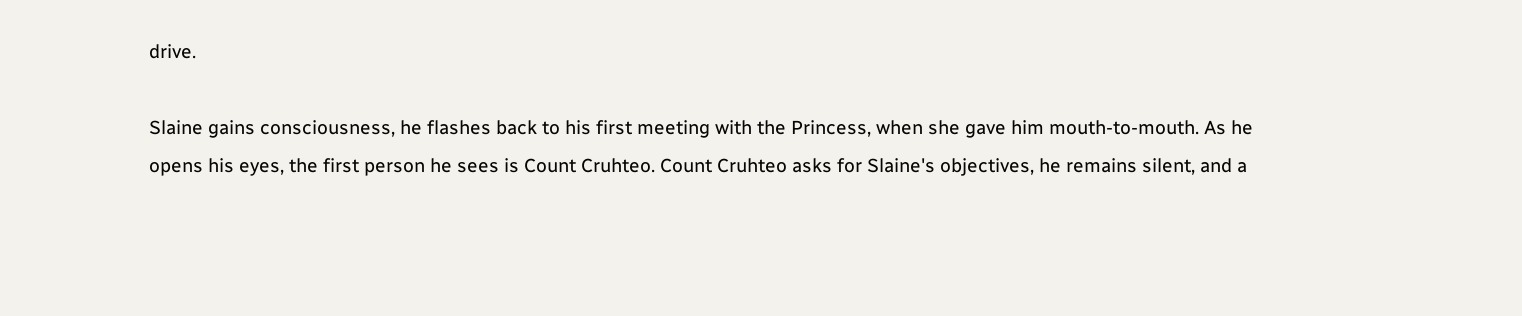drive.

Slaine gains consciousness, he flashes back to his first meeting with the Princess, when she gave him mouth-to-mouth. As he opens his eyes, the first person he sees is Count Cruhteo. Count Cruhteo asks for Slaine's objectives, he remains silent, and a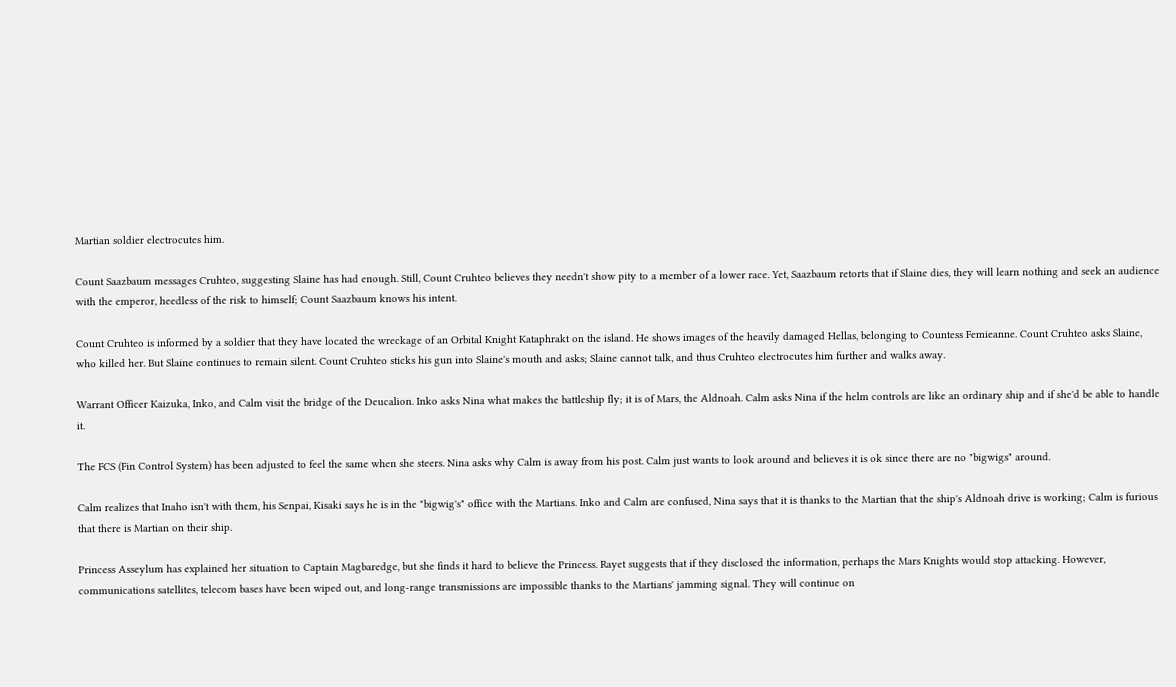Martian soldier electrocutes him.

Count Saazbaum messages Cruhteo, suggesting Slaine has had enough. Still, Count Cruhteo believes they needn't show pity to a member of a lower race. Yet, Saazbaum retorts that if Slaine dies, they will learn nothing and seek an audience with the emperor, heedless of the risk to himself; Count Saazbaum knows his intent.

Count Cruhteo is informed by a soldier that they have located the wreckage of an Orbital Knight Kataphrakt on the island. He shows images of the heavily damaged Hellas, belonging to Countess Femieanne. Count Cruhteo asks Slaine, who killed her. But Slaine continues to remain silent. Count Cruhteo sticks his gun into Slaine's mouth and asks; Slaine cannot talk, and thus Cruhteo electrocutes him further and walks away.

Warrant Officer Kaizuka, Inko, and Calm visit the bridge of the Deucalion. Inko asks Nina what makes the battleship fly; it is of Mars, the Aldnoah. Calm asks Nina if the helm controls are like an ordinary ship and if she'd be able to handle it.

The FCS (Fin Control System) has been adjusted to feel the same when she steers. Nina asks why Calm is away from his post. Calm just wants to look around and believes it is ok since there are no "bigwigs" around.

Calm realizes that Inaho isn't with them, his Senpai, Kisaki says he is in the "bigwig's" office with the Martians. Inko and Calm are confused, Nina says that it is thanks to the Martian that the ship's Aldnoah drive is working; Calm is furious that there is Martian on their ship.

Princess Asseylum has explained her situation to Captain Magbaredge, but she finds it hard to believe the Princess. Rayet suggests that if they disclosed the information, perhaps the Mars Knights would stop attacking. However, communications satellites, telecom bases have been wiped out, and long-range transmissions are impossible thanks to the Martians' jamming signal. They will continue on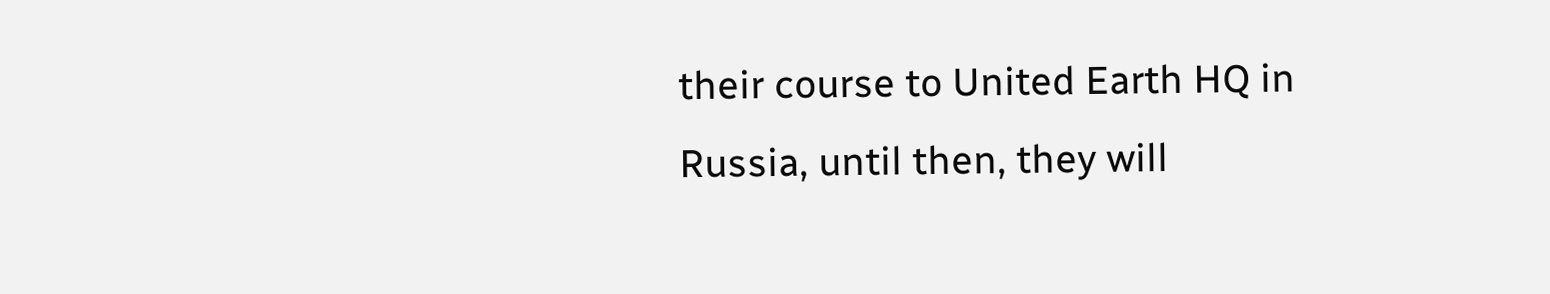their course to United Earth HQ in Russia, until then, they will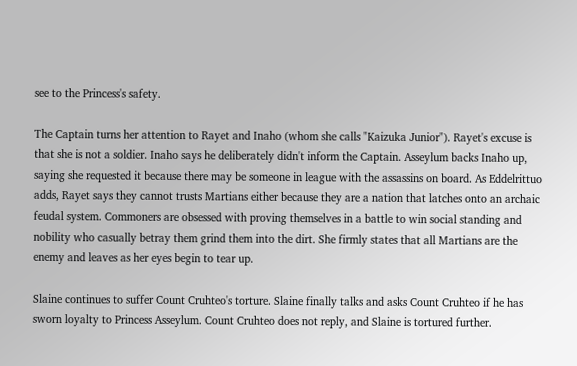see to the Princess's safety.

The Captain turns her attention to Rayet and Inaho (whom she calls "Kaizuka Junior"). Rayet's excuse is that she is not a soldier. Inaho says he deliberately didn't inform the Captain. Asseylum backs Inaho up, saying she requested it because there may be someone in league with the assassins on board. As Eddelrittuo adds, Rayet says they cannot trusts Martians either because they are a nation that latches onto an archaic feudal system. Commoners are obsessed with proving themselves in a battle to win social standing and nobility who casually betray them grind them into the dirt. She firmly states that all Martians are the enemy and leaves as her eyes begin to tear up.

Slaine continues to suffer Count Cruhteo's torture. Slaine finally talks and asks Count Cruhteo if he has sworn loyalty to Princess Asseylum. Count Cruhteo does not reply, and Slaine is tortured further.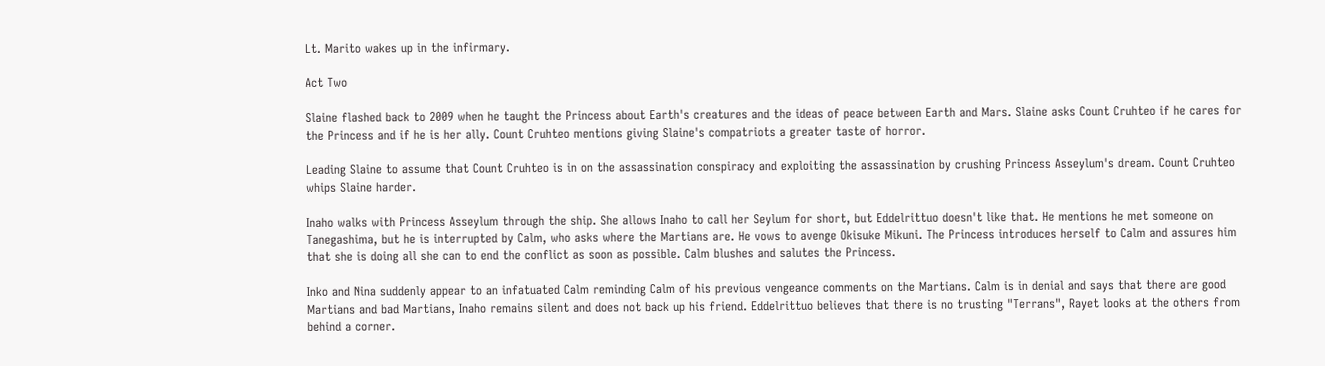Lt. Marito wakes up in the infirmary.

Act Two

Slaine flashed back to 2009 when he taught the Princess about Earth's creatures and the ideas of peace between Earth and Mars. Slaine asks Count Cruhteo if he cares for the Princess and if he is her ally. Count Cruhteo mentions giving Slaine's compatriots a greater taste of horror.

Leading Slaine to assume that Count Cruhteo is in on the assassination conspiracy and exploiting the assassination by crushing Princess Asseylum's dream. Count Cruhteo whips Slaine harder.

Inaho walks with Princess Asseylum through the ship. She allows Inaho to call her Seylum for short, but Eddelrittuo doesn't like that. He mentions he met someone on Tanegashima, but he is interrupted by Calm, who asks where the Martians are. He vows to avenge Okisuke Mikuni. The Princess introduces herself to Calm and assures him that she is doing all she can to end the conflict as soon as possible. Calm blushes and salutes the Princess.

Inko and Nina suddenly appear to an infatuated Calm reminding Calm of his previous vengeance comments on the Martians. Calm is in denial and says that there are good Martians and bad Martians, Inaho remains silent and does not back up his friend. Eddelrittuo believes that there is no trusting "Terrans", Rayet looks at the others from behind a corner.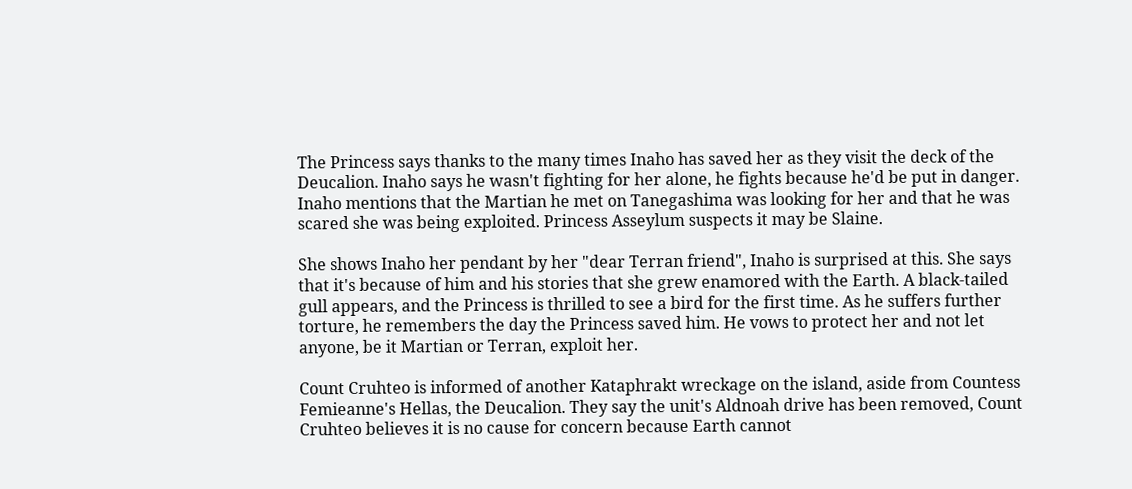The Princess says thanks to the many times Inaho has saved her as they visit the deck of the Deucalion. Inaho says he wasn't fighting for her alone, he fights because he'd be put in danger. Inaho mentions that the Martian he met on Tanegashima was looking for her and that he was scared she was being exploited. Princess Asseylum suspects it may be Slaine.

She shows Inaho her pendant by her "dear Terran friend", Inaho is surprised at this. She says that it's because of him and his stories that she grew enamored with the Earth. A black-tailed gull appears, and the Princess is thrilled to see a bird for the first time. As he suffers further torture, he remembers the day the Princess saved him. He vows to protect her and not let anyone, be it Martian or Terran, exploit her.

Count Cruhteo is informed of another Kataphrakt wreckage on the island, aside from Countess Femieanne's Hellas, the Deucalion. They say the unit's Aldnoah drive has been removed, Count Cruhteo believes it is no cause for concern because Earth cannot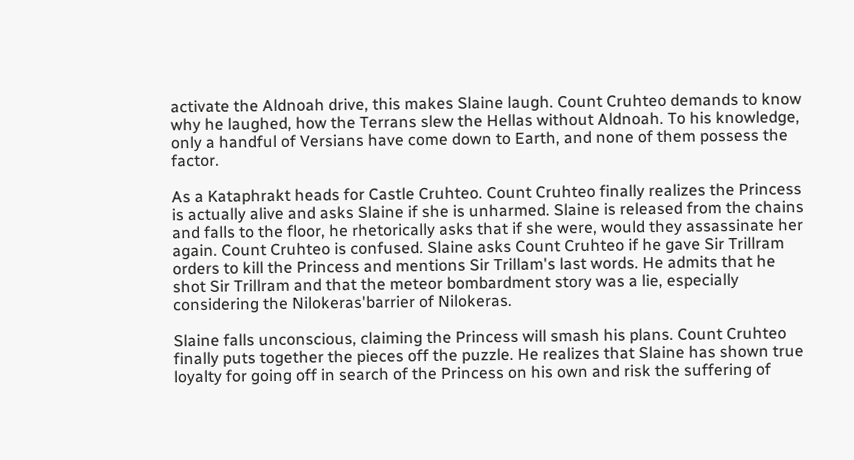activate the Aldnoah drive, this makes Slaine laugh. Count Cruhteo demands to know why he laughed, how the Terrans slew the Hellas without Aldnoah. To his knowledge, only a handful of Versians have come down to Earth, and none of them possess the factor.

As a Kataphrakt heads for Castle Cruhteo. Count Cruhteo finally realizes the Princess is actually alive and asks Slaine if she is unharmed. Slaine is released from the chains and falls to the floor, he rhetorically asks that if she were, would they assassinate her again. Count Cruhteo is confused. Slaine asks Count Cruhteo if he gave Sir Trillram orders to kill the Princess and mentions Sir Trillam's last words. He admits that he shot Sir Trillram and that the meteor bombardment story was a lie, especially considering the Nilokeras'barrier of Nilokeras.

Slaine falls unconscious, claiming the Princess will smash his plans. Count Cruhteo finally puts together the pieces off the puzzle. He realizes that Slaine has shown true loyalty for going off in search of the Princess on his own and risk the suffering of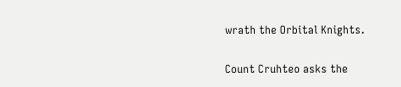wrath the Orbital Knights.

Count Cruhteo asks the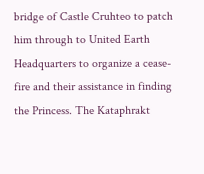bridge of Castle Cruhteo to patch him through to United Earth Headquarters to organize a cease-fire and their assistance in finding the Princess. The Kataphrakt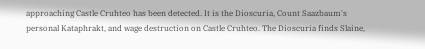approaching Castle Cruhteo has been detected. It is the Dioscuria, Count Saazbaum's personal Kataphrakt, and wage destruction on Castle Cruhteo. The Dioscuria finds Slaine,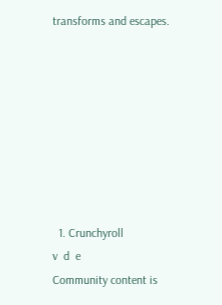transforms and escapes.








  1. Crunchyroll
v  d  e
Community content is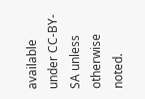available under CC-BY-SA unless otherwise noted.